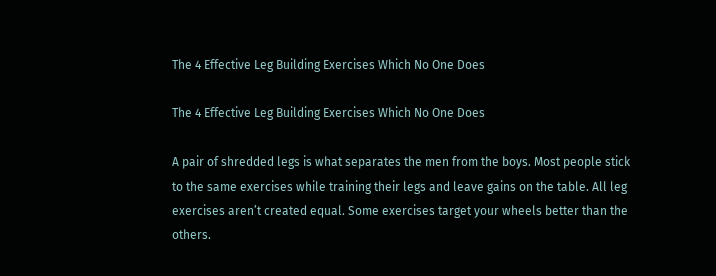The 4 Effective Leg Building Exercises Which No One Does

The 4 Effective Leg Building Exercises Which No One Does

A pair of shredded legs is what separates the men from the boys. Most people stick to the same exercises while training their legs and leave gains on the table. All leg exercises aren’t created equal. Some exercises target your wheels better than the others.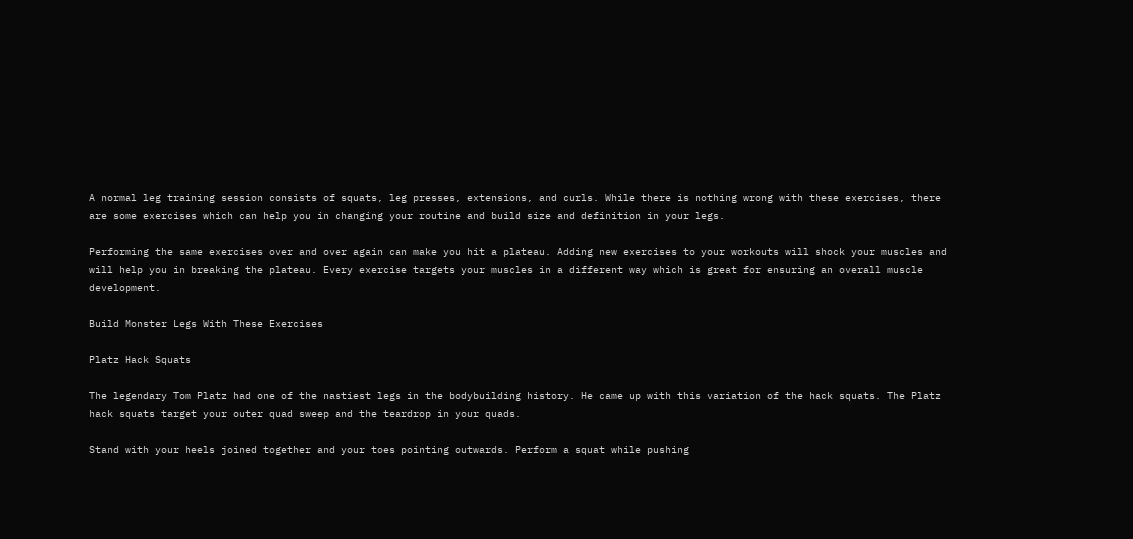A normal leg training session consists of squats, leg presses, extensions, and curls. While there is nothing wrong with these exercises, there are some exercises which can help you in changing your routine and build size and definition in your legs.

Performing the same exercises over and over again can make you hit a plateau. Adding new exercises to your workouts will shock your muscles and will help you in breaking the plateau. Every exercise targets your muscles in a different way which is great for ensuring an overall muscle development.

Build Monster Legs With These Exercises

Platz Hack Squats

The legendary Tom Platz had one of the nastiest legs in the bodybuilding history. He came up with this variation of the hack squats. The Platz hack squats target your outer quad sweep and the teardrop in your quads.

Stand with your heels joined together and your toes pointing outwards. Perform a squat while pushing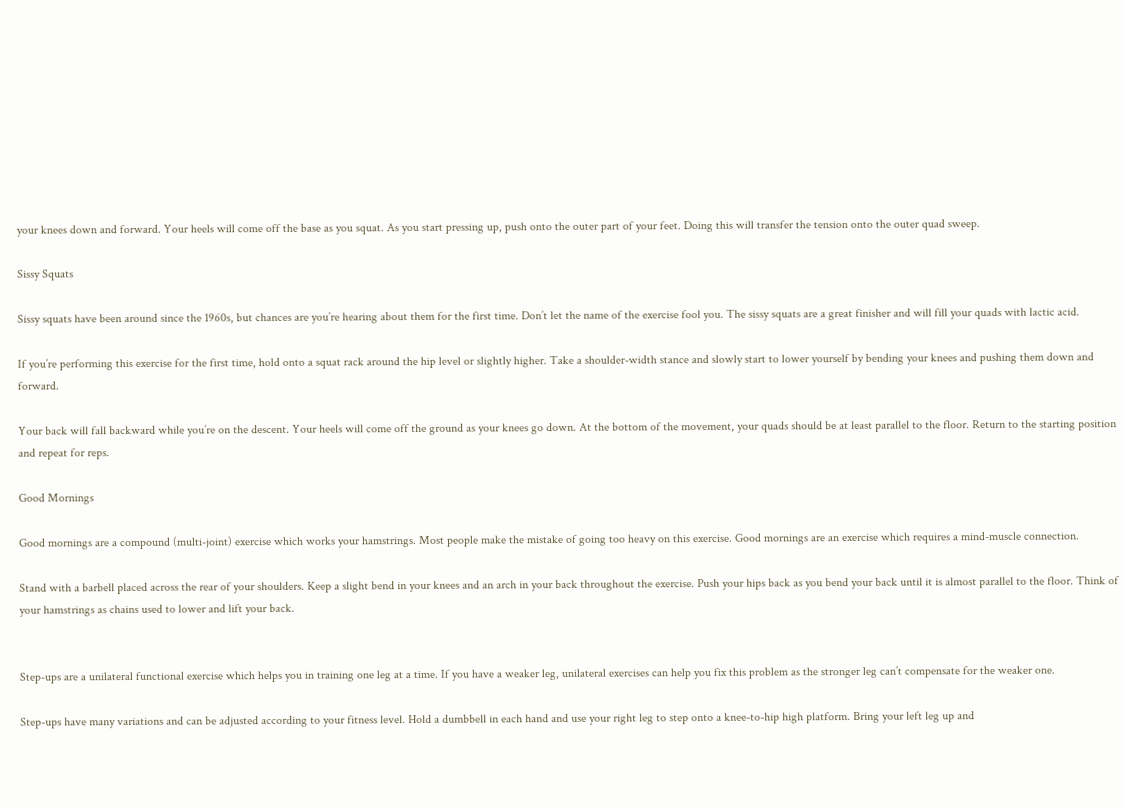your knees down and forward. Your heels will come off the base as you squat. As you start pressing up, push onto the outer part of your feet. Doing this will transfer the tension onto the outer quad sweep.

Sissy Squats

Sissy squats have been around since the 1960s, but chances are you’re hearing about them for the first time. Don’t let the name of the exercise fool you. The sissy squats are a great finisher and will fill your quads with lactic acid.

If you’re performing this exercise for the first time, hold onto a squat rack around the hip level or slightly higher. Take a shoulder-width stance and slowly start to lower yourself by bending your knees and pushing them down and forward.

Your back will fall backward while you’re on the descent. Your heels will come off the ground as your knees go down. At the bottom of the movement, your quads should be at least parallel to the floor. Return to the starting position and repeat for reps.

Good Mornings

Good mornings are a compound (multi-joint) exercise which works your hamstrings. Most people make the mistake of going too heavy on this exercise. Good mornings are an exercise which requires a mind-muscle connection.

Stand with a barbell placed across the rear of your shoulders. Keep a slight bend in your knees and an arch in your back throughout the exercise. Push your hips back as you bend your back until it is almost parallel to the floor. Think of your hamstrings as chains used to lower and lift your back.


Step-ups are a unilateral functional exercise which helps you in training one leg at a time. If you have a weaker leg, unilateral exercises can help you fix this problem as the stronger leg can’t compensate for the weaker one.

Step-ups have many variations and can be adjusted according to your fitness level. Hold a dumbbell in each hand and use your right leg to step onto a knee-to-hip high platform. Bring your left leg up and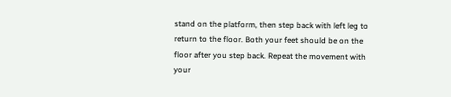stand on the platform, then step back with left leg to return to the floor. Both your feet should be on the floor after you step back. Repeat the movement with your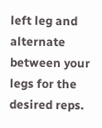left leg and alternate between your legs for the desired reps.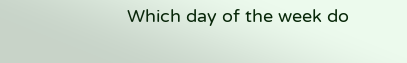Which day of the week do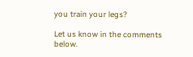you train your legs?

Let us know in the comments below.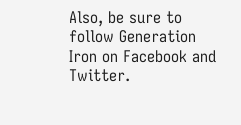Also, be sure to follow Generation Iron on Facebook and Twitter.